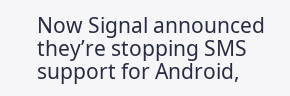Now Signal announced they’re stopping SMS support for Android,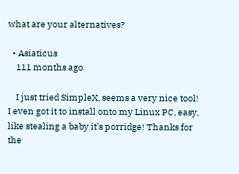what are your alternatives?

  • Asiaticus
    111 months ago

    I just tried SimpleX, seems a very nice tool! I even got it to install onto my Linux PC, easy, like stealing a baby it’s porridge! Thanks for the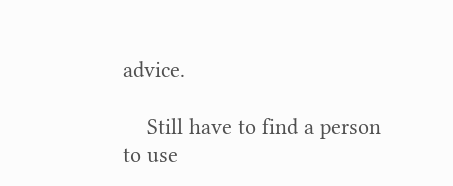advice.

    Still have to find a person to use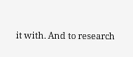it with. And to research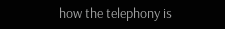how the telephony is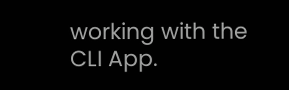working with the CLI App.